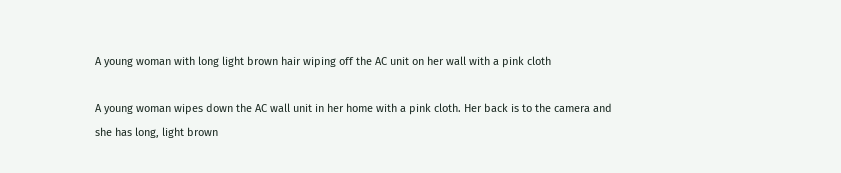A young woman with long light brown hair wiping off the AC unit on her wall with a pink cloth

A young woman wipes down the AC wall unit in her home with a pink cloth. Her back is to the camera and she has long, light brown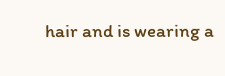hair and is wearing a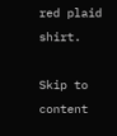red plaid shirt.

Skip to content